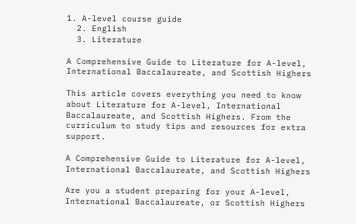1. A-level course guide
  2. English
  3. Literature

A Comprehensive Guide to Literature for A-level, International Baccalaureate, and Scottish Highers

This article covers everything you need to know about Literature for A-level, International Baccalaureate, and Scottish Highers. From the curriculum to study tips and resources for extra support.

A Comprehensive Guide to Literature for A-level, International Baccalaureate, and Scottish Highers

Are you a student preparing for your A-level, International Baccalaureate, or Scottish Highers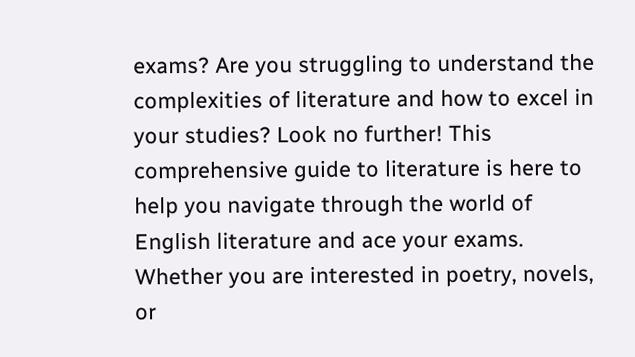exams? Are you struggling to understand the complexities of literature and how to excel in your studies? Look no further! This comprehensive guide to literature is here to help you navigate through the world of English literature and ace your exams. Whether you are interested in poetry, novels, or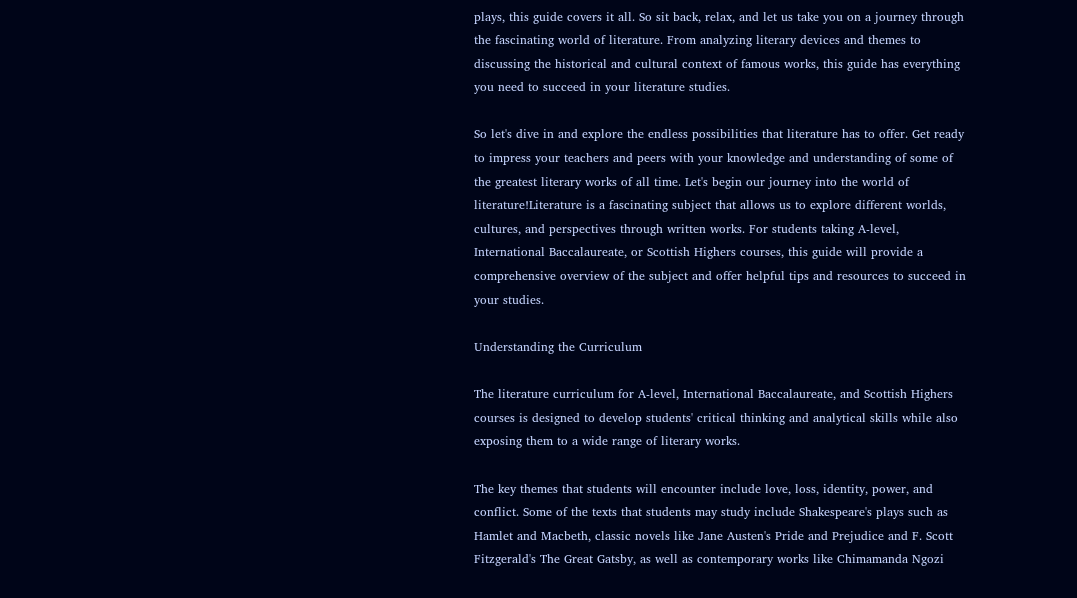plays, this guide covers it all. So sit back, relax, and let us take you on a journey through the fascinating world of literature. From analyzing literary devices and themes to discussing the historical and cultural context of famous works, this guide has everything you need to succeed in your literature studies.

So let's dive in and explore the endless possibilities that literature has to offer. Get ready to impress your teachers and peers with your knowledge and understanding of some of the greatest literary works of all time. Let's begin our journey into the world of literature!Literature is a fascinating subject that allows us to explore different worlds, cultures, and perspectives through written works. For students taking A-level, International Baccalaureate, or Scottish Highers courses, this guide will provide a comprehensive overview of the subject and offer helpful tips and resources to succeed in your studies.

Understanding the Curriculum

The literature curriculum for A-level, International Baccalaureate, and Scottish Highers courses is designed to develop students' critical thinking and analytical skills while also exposing them to a wide range of literary works.

The key themes that students will encounter include love, loss, identity, power, and conflict. Some of the texts that students may study include Shakespeare's plays such as Hamlet and Macbeth, classic novels like Jane Austen's Pride and Prejudice and F. Scott Fitzgerald's The Great Gatsby, as well as contemporary works like Chimamanda Ngozi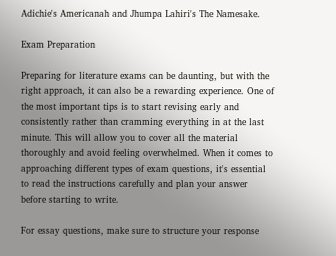Adichie's Americanah and Jhumpa Lahiri's The Namesake.

Exam Preparation

Preparing for literature exams can be daunting, but with the right approach, it can also be a rewarding experience. One of the most important tips is to start revising early and consistently rather than cramming everything in at the last minute. This will allow you to cover all the material thoroughly and avoid feeling overwhelmed. When it comes to approaching different types of exam questions, it's essential to read the instructions carefully and plan your answer before starting to write.

For essay questions, make sure to structure your response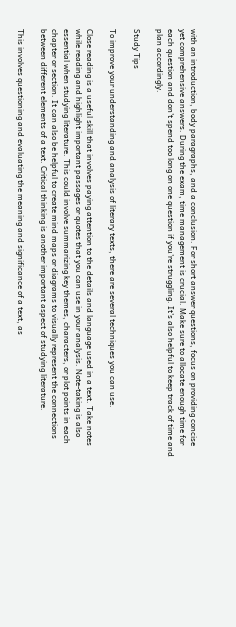with an introduction, body paragraphs, and a conclusion. For short answer questions, focus on providing concise yet comprehensive answers. During the exam, time management is crucial. Make sure to allocate enough time for each question and don't spend too long on one question if you're struggling. It's also helpful to keep track of time and plan accordingly.

Study Tips

To improve your understanding and analysis of literary texts, there are several techniques you can use.

Close reading is a useful skill that involves paying attention to the details and language used in a text. Take notes while reading and highlight important passages or quotes that you can use in your analysis. Note-taking is also essential when studying literature. This could involve summarizing key themes, characters, or plot points in each chapter or section. It can also be helpful to create mind maps or diagrams to visually represent the connections between different elements of a text. Critical thinking is another important aspect of studying literature.

This involves questioning and evaluating the meaning and significance of a text, as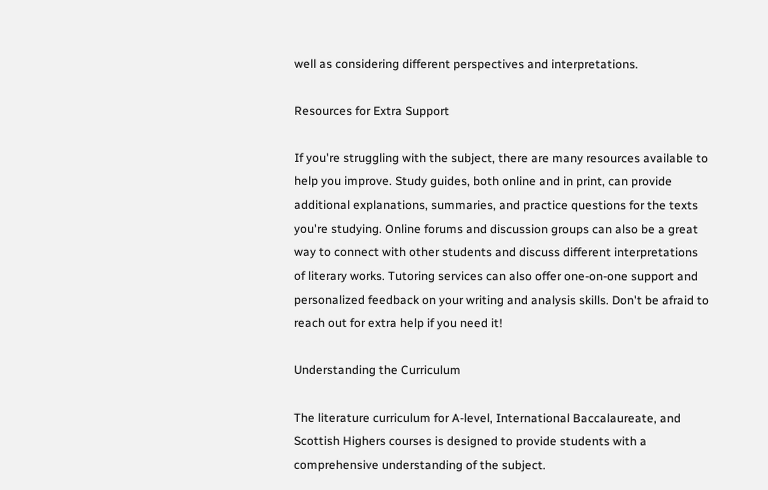well as considering different perspectives and interpretations.

Resources for Extra Support

If you're struggling with the subject, there are many resources available to help you improve. Study guides, both online and in print, can provide additional explanations, summaries, and practice questions for the texts you're studying. Online forums and discussion groups can also be a great way to connect with other students and discuss different interpretations of literary works. Tutoring services can also offer one-on-one support and personalized feedback on your writing and analysis skills. Don't be afraid to reach out for extra help if you need it!

Understanding the Curriculum

The literature curriculum for A-level, International Baccalaureate, and Scottish Highers courses is designed to provide students with a comprehensive understanding of the subject.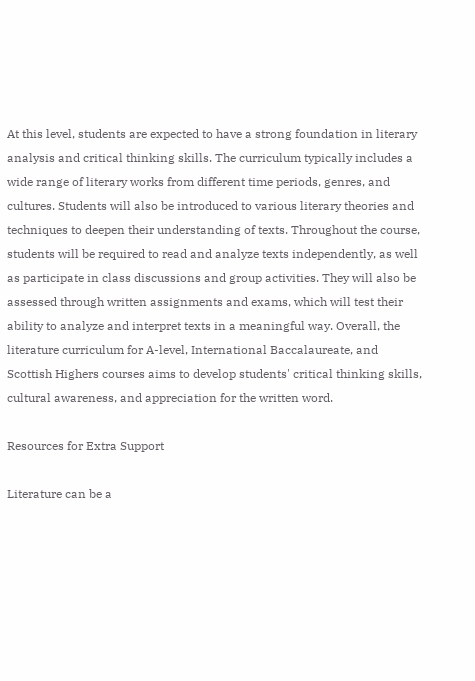At this level, students are expected to have a strong foundation in literary analysis and critical thinking skills. The curriculum typically includes a wide range of literary works from different time periods, genres, and cultures. Students will also be introduced to various literary theories and techniques to deepen their understanding of texts. Throughout the course, students will be required to read and analyze texts independently, as well as participate in class discussions and group activities. They will also be assessed through written assignments and exams, which will test their ability to analyze and interpret texts in a meaningful way. Overall, the literature curriculum for A-level, International Baccalaureate, and Scottish Highers courses aims to develop students' critical thinking skills, cultural awareness, and appreciation for the written word.

Resources for Extra Support

Literature can be a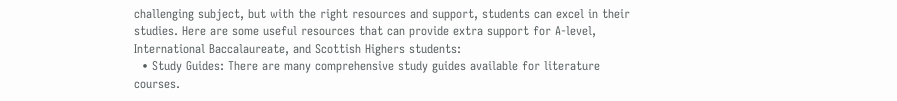challenging subject, but with the right resources and support, students can excel in their studies. Here are some useful resources that can provide extra support for A-level, International Baccalaureate, and Scottish Highers students:
  • Study Guides: There are many comprehensive study guides available for literature courses.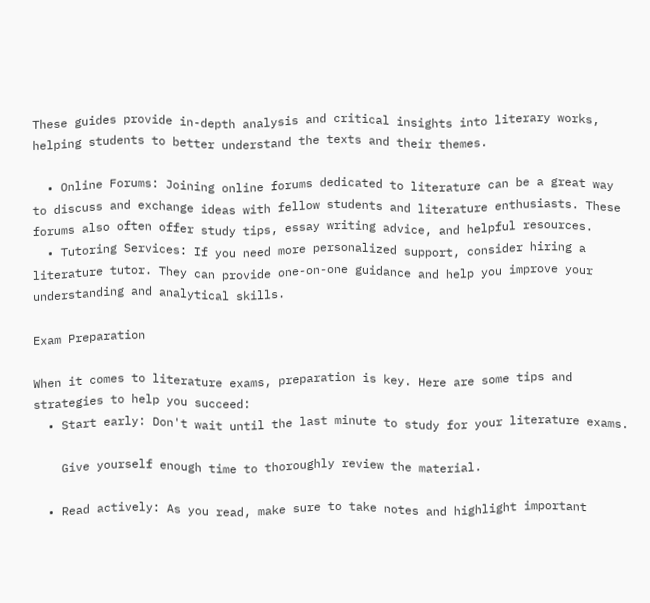These guides provide in-depth analysis and critical insights into literary works, helping students to better understand the texts and their themes.

  • Online Forums: Joining online forums dedicated to literature can be a great way to discuss and exchange ideas with fellow students and literature enthusiasts. These forums also often offer study tips, essay writing advice, and helpful resources.
  • Tutoring Services: If you need more personalized support, consider hiring a literature tutor. They can provide one-on-one guidance and help you improve your understanding and analytical skills.

Exam Preparation

When it comes to literature exams, preparation is key. Here are some tips and strategies to help you succeed:
  • Start early: Don't wait until the last minute to study for your literature exams.

    Give yourself enough time to thoroughly review the material.

  • Read actively: As you read, make sure to take notes and highlight important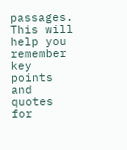passages. This will help you remember key points and quotes for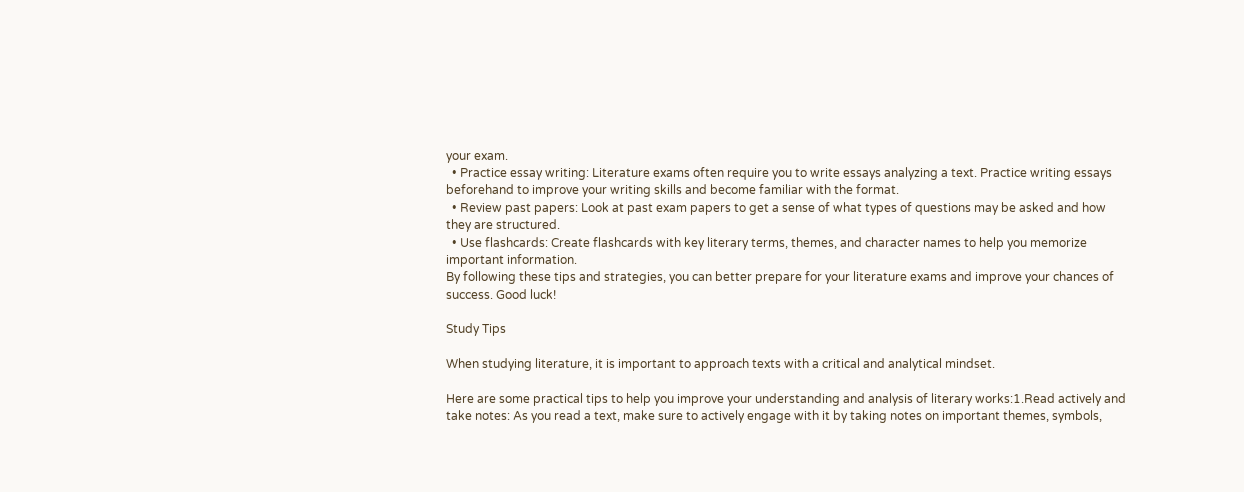your exam.
  • Practice essay writing: Literature exams often require you to write essays analyzing a text. Practice writing essays beforehand to improve your writing skills and become familiar with the format.
  • Review past papers: Look at past exam papers to get a sense of what types of questions may be asked and how they are structured.
  • Use flashcards: Create flashcards with key literary terms, themes, and character names to help you memorize important information.
By following these tips and strategies, you can better prepare for your literature exams and improve your chances of success. Good luck!

Study Tips

When studying literature, it is important to approach texts with a critical and analytical mindset.

Here are some practical tips to help you improve your understanding and analysis of literary works:1.Read actively and take notes: As you read a text, make sure to actively engage with it by taking notes on important themes, symbols,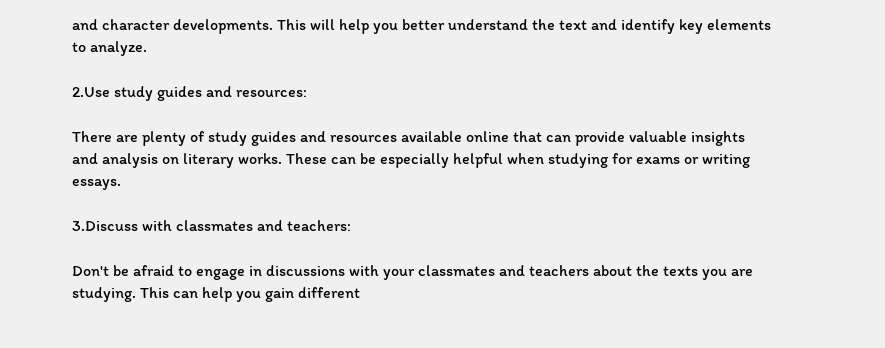and character developments. This will help you better understand the text and identify key elements to analyze.

2.Use study guides and resources:

There are plenty of study guides and resources available online that can provide valuable insights and analysis on literary works. These can be especially helpful when studying for exams or writing essays.

3.Discuss with classmates and teachers:

Don't be afraid to engage in discussions with your classmates and teachers about the texts you are studying. This can help you gain different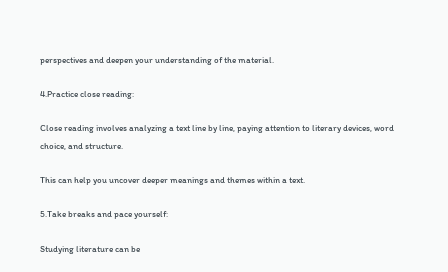perspectives and deepen your understanding of the material.

4.Practice close reading:

Close reading involves analyzing a text line by line, paying attention to literary devices, word choice, and structure.

This can help you uncover deeper meanings and themes within a text.

5.Take breaks and pace yourself:

Studying literature can be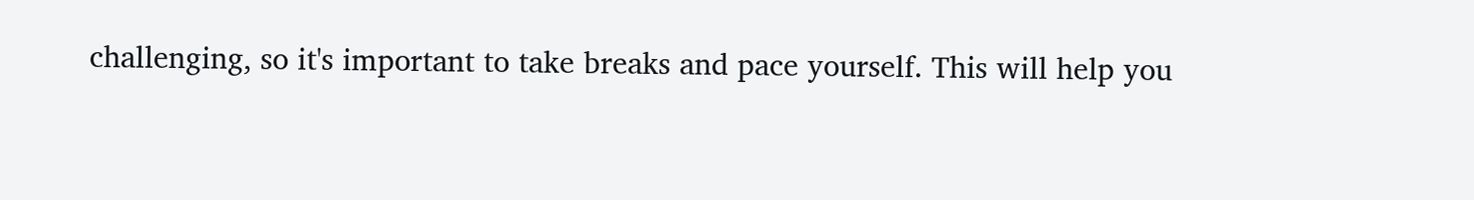challenging, so it's important to take breaks and pace yourself. This will help you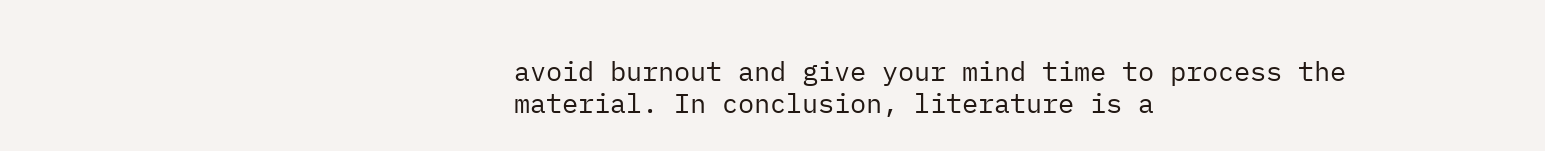avoid burnout and give your mind time to process the material. In conclusion, literature is a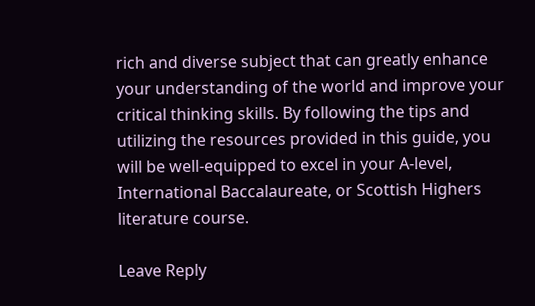rich and diverse subject that can greatly enhance your understanding of the world and improve your critical thinking skills. By following the tips and utilizing the resources provided in this guide, you will be well-equipped to excel in your A-level, International Baccalaureate, or Scottish Highers literature course.

Leave Reply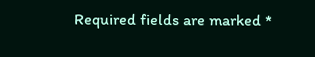Required fields are marked *